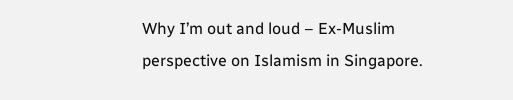Why I’m out and loud – Ex-Muslim perspective on Islamism in Singapore.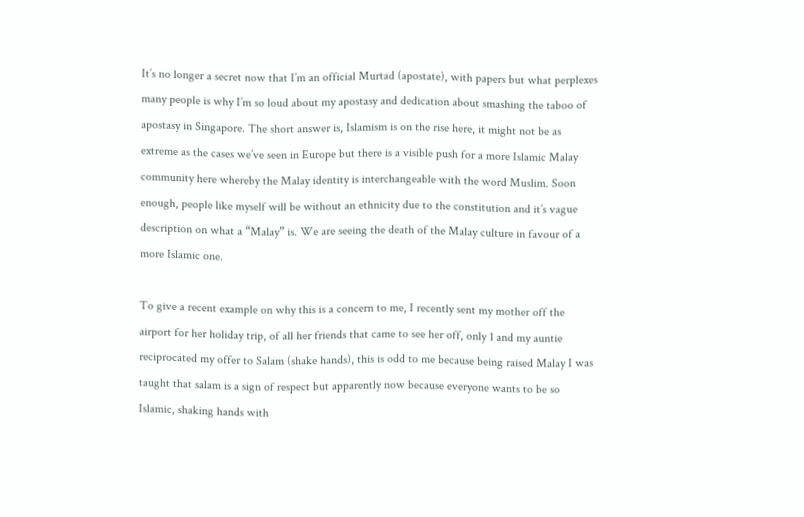It’s no longer a secret now that I’m an official Murtad (apostate), with papers but what perplexes many people is why I’m so loud about my apostasy and dedication about smashing the taboo of apostasy in Singapore. The short answer is, Islamism is on the rise here, it might not be as extreme as the cases we’ve seen in Europe but there is a visible push for a more Islamic Malay community here whereby the Malay identity is interchangeable with the word Muslim. Soon enough, people like myself will be without an ethnicity due to the constitution and it’s vague description on what a “Malay” is. We are seeing the death of the Malay culture in favour of a more Islamic one.

To give a recent example on why this is a concern to me, I recently sent my mother off the airport for her holiday trip, of all her friends that came to see her off, only 1 and my auntie reciprocated my offer to Salam (shake hands), this is odd to me because being raised Malay I was taught that salam is a sign of respect but apparently now because everyone wants to be so Islamic, shaking hands with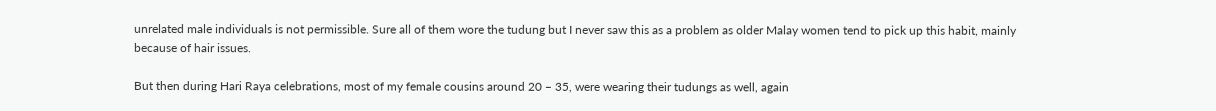unrelated male individuals is not permissible. Sure all of them wore the tudung but I never saw this as a problem as older Malay women tend to pick up this habit, mainly because of hair issues.

But then during Hari Raya celebrations, most of my female cousins around 20 – 35, were wearing their tudungs as well, again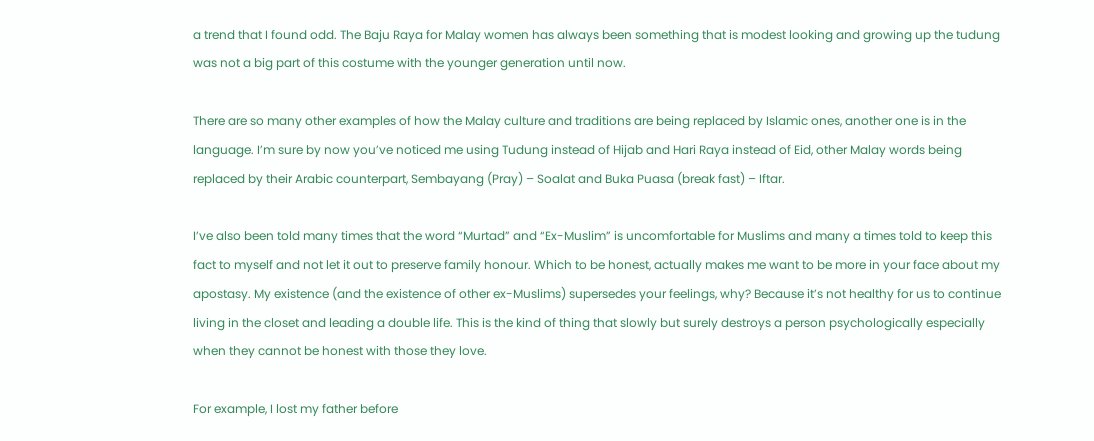a trend that I found odd. The Baju Raya for Malay women has always been something that is modest looking and growing up the tudung was not a big part of this costume with the younger generation until now.

There are so many other examples of how the Malay culture and traditions are being replaced by Islamic ones, another one is in the language. I’m sure by now you’ve noticed me using Tudung instead of Hijab and Hari Raya instead of Eid, other Malay words being replaced by their Arabic counterpart, Sembayang (Pray) – Soalat and Buka Puasa (break fast) – Iftar.

I’ve also been told many times that the word “Murtad” and “Ex-Muslim” is uncomfortable for Muslims and many a times told to keep this fact to myself and not let it out to preserve family honour. Which to be honest, actually makes me want to be more in your face about my apostasy. My existence (and the existence of other ex-Muslims) supersedes your feelings, why? Because it’s not healthy for us to continue living in the closet and leading a double life. This is the kind of thing that slowly but surely destroys a person psychologically especially when they cannot be honest with those they love.

For example, I lost my father before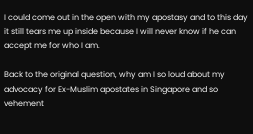I could come out in the open with my apostasy and to this day it still tears me up inside because I will never know if he can accept me for who I am.

Back to the original question, why am I so loud about my advocacy for Ex-Muslim apostates in Singapore and so vehement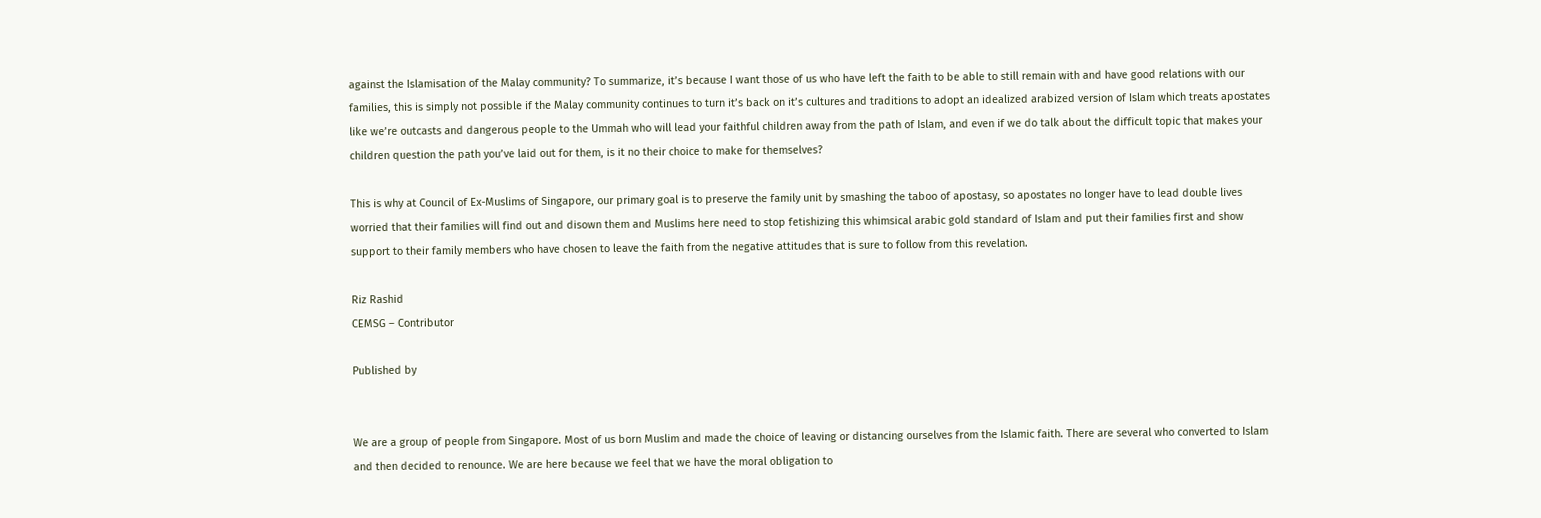against the Islamisation of the Malay community? To summarize, it’s because I want those of us who have left the faith to be able to still remain with and have good relations with our families, this is simply not possible if the Malay community continues to turn it’s back on it’s cultures and traditions to adopt an idealized arabized version of Islam which treats apostates like we’re outcasts and dangerous people to the Ummah who will lead your faithful children away from the path of Islam, and even if we do talk about the difficult topic that makes your children question the path you’ve laid out for them, is it no their choice to make for themselves?

This is why at Council of Ex-Muslims of Singapore, our primary goal is to preserve the family unit by smashing the taboo of apostasy, so apostates no longer have to lead double lives worried that their families will find out and disown them and Muslims here need to stop fetishizing this whimsical arabic gold standard of Islam and put their families first and show support to their family members who have chosen to leave the faith from the negative attitudes that is sure to follow from this revelation.

Riz Rashid
CEMSG – Contributor

Published by


We are a group of people from Singapore. Most of us born Muslim and made the choice of leaving or distancing ourselves from the Islamic faith. There are several who converted to Islam and then decided to renounce. We are here because we feel that we have the moral obligation to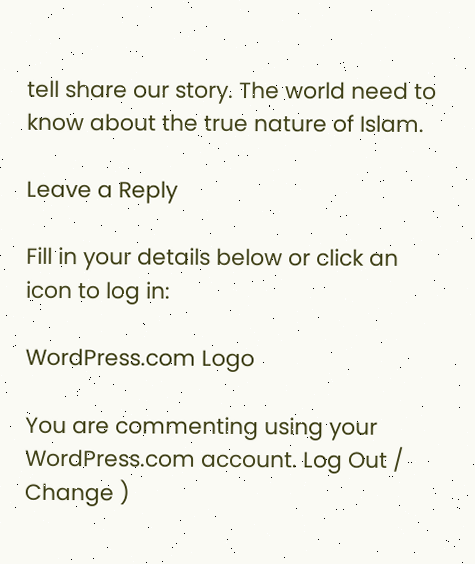tell share our story. The world need to know about the true nature of Islam.

Leave a Reply

Fill in your details below or click an icon to log in:

WordPress.com Logo

You are commenting using your WordPress.com account. Log Out /  Change )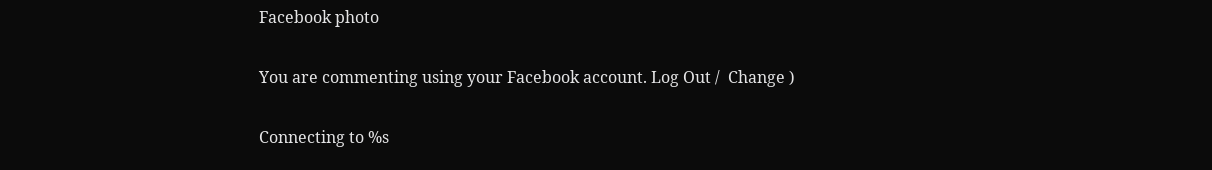Facebook photo

You are commenting using your Facebook account. Log Out /  Change )

Connecting to %s